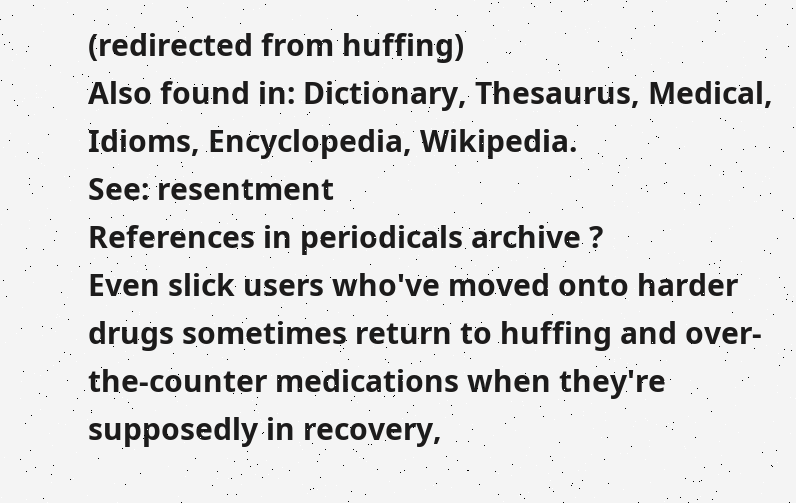(redirected from huffing)
Also found in: Dictionary, Thesaurus, Medical, Idioms, Encyclopedia, Wikipedia.
See: resentment
References in periodicals archive ?
Even slick users who've moved onto harder drugs sometimes return to huffing and over-the-counter medications when they're supposedly in recovery,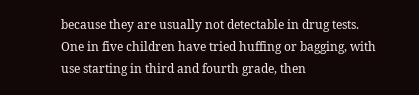because they are usually not detectable in drug tests.
One in five children have tried huffing or bagging, with use starting in third and fourth grade, then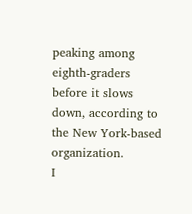peaking among eighth-graders before it slows down, according to the New York-based organization.
I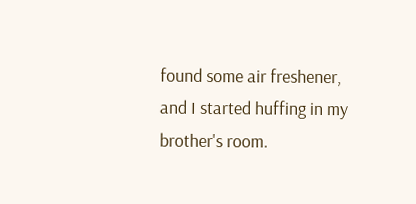found some air freshener, and I started huffing in my brother's room.